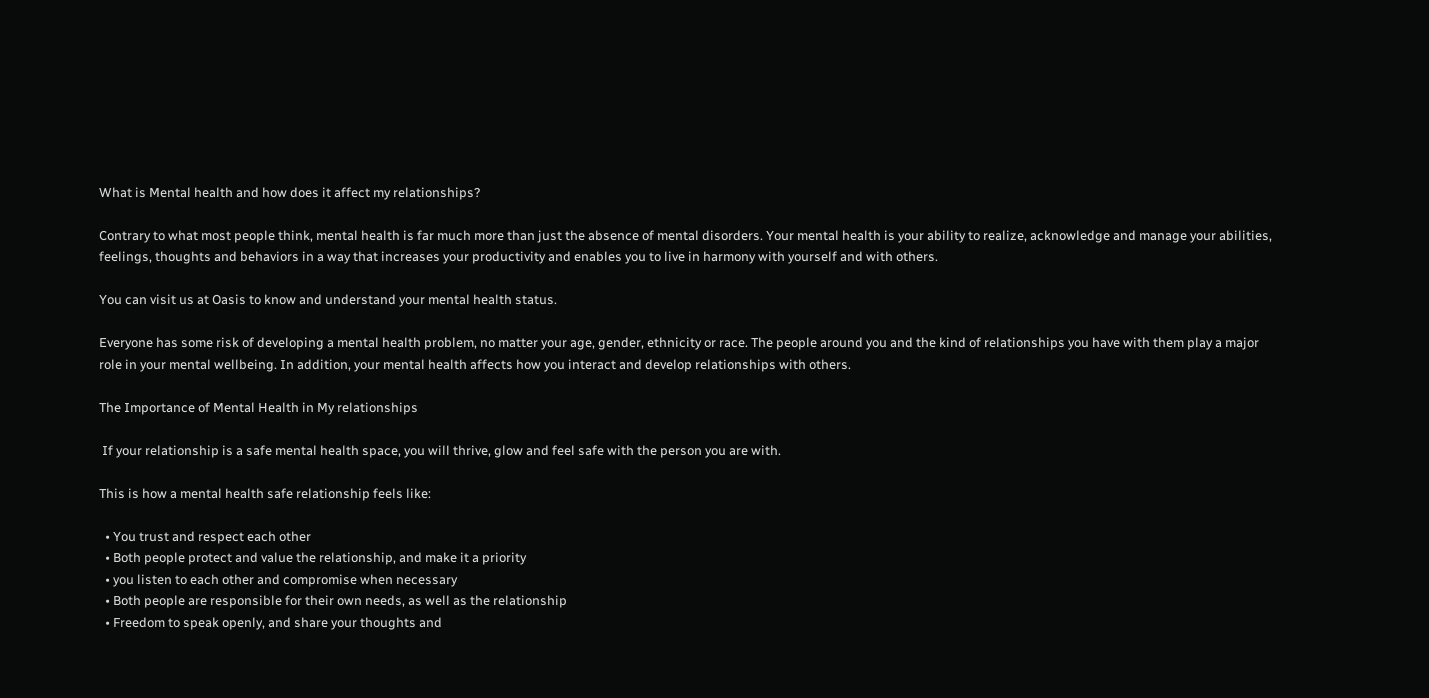What is Mental health and how does it affect my relationships?

Contrary to what most people think, mental health is far much more than just the absence of mental disorders. Your mental health is your ability to realize, acknowledge and manage your abilities, feelings, thoughts and behaviors in a way that increases your productivity and enables you to live in harmony with yourself and with others.

You can visit us at Oasis to know and understand your mental health status.

Everyone has some risk of developing a mental health problem, no matter your age, gender, ethnicity or race. The people around you and the kind of relationships you have with them play a major role in your mental wellbeing. In addition, your mental health affects how you interact and develop relationships with others.

The Importance of Mental Health in My relationships

 If your relationship is a safe mental health space, you will thrive, glow and feel safe with the person you are with.

This is how a mental health safe relationship feels like:

  • You trust and respect each other
  • Both people protect and value the relationship, and make it a priority
  • you listen to each other and compromise when necessary
  • Both people are responsible for their own needs, as well as the relationship
  • Freedom to speak openly, and share your thoughts and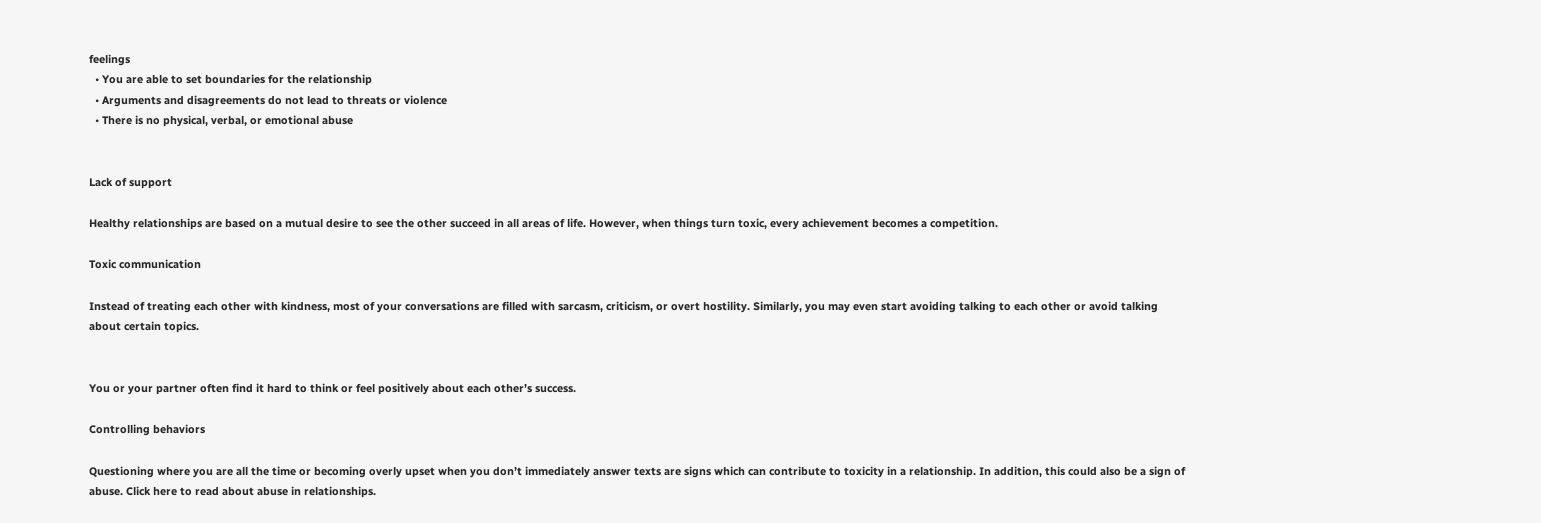feelings
  • You are able to set boundaries for the relationship
  • Arguments and disagreements do not lead to threats or violence
  • There is no physical, verbal, or emotional abuse


Lack of support

Healthy relationships are based on a mutual desire to see the other succeed in all areas of life. However, when things turn toxic, every achievement becomes a competition.

Toxic communication

Instead of treating each other with kindness, most of your conversations are filled with sarcasm, criticism, or overt hostility. Similarly, you may even start avoiding talking to each other or avoid talking about certain topics.


You or your partner often find it hard to think or feel positively about each other’s success.

Controlling behaviors

Questioning where you are all the time or becoming overly upset when you don’t immediately answer texts are signs which can contribute to toxicity in a relationship. In addition, this could also be a sign of abuse. Click here to read about abuse in relationships.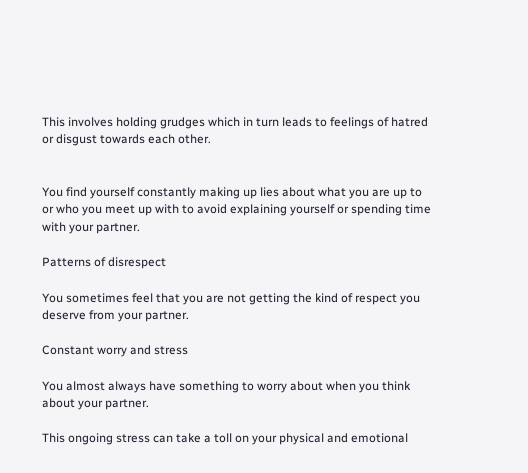This involves holding grudges which in turn leads to feelings of hatred or disgust towards each other.


You find yourself constantly making up lies about what you are up to or who you meet up with to avoid explaining yourself or spending time with your partner.

Patterns of disrespect

You sometimes feel that you are not getting the kind of respect you deserve from your partner.

Constant worry and stress

You almost always have something to worry about when you think about your partner.

This ongoing stress can take a toll on your physical and emotional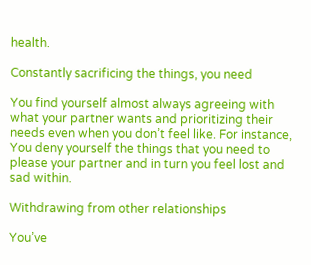health.

Constantly sacrificing the things, you need

You find yourself almost always agreeing with what your partner wants and prioritizing their needs even when you don’t feel like. For instance,  You deny yourself the things that you need to please your partner and in turn you feel lost and sad within.

Withdrawing from other relationships

You’ve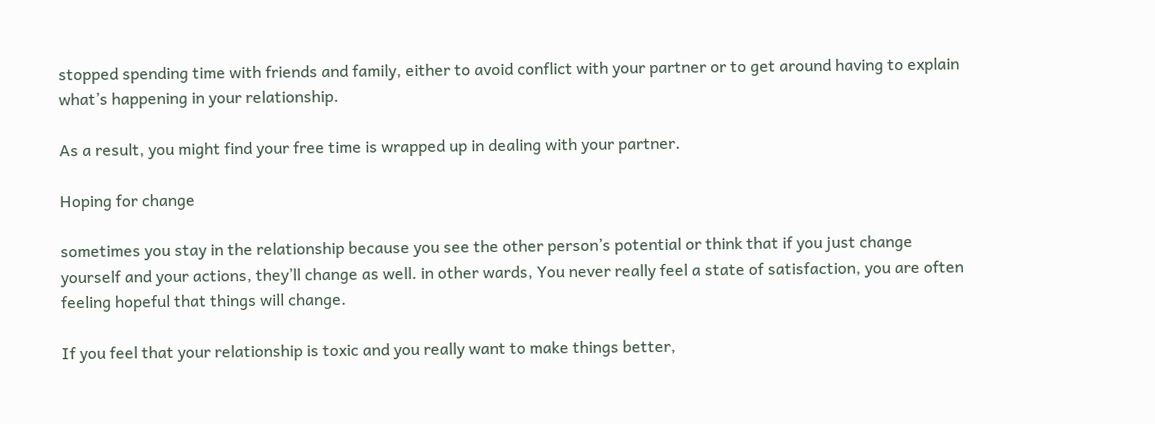stopped spending time with friends and family, either to avoid conflict with your partner or to get around having to explain what’s happening in your relationship.

As a result, you might find your free time is wrapped up in dealing with your partner.

Hoping for change

sometimes you stay in the relationship because you see the other person’s potential or think that if you just change yourself and your actions, they’ll change as well. in other wards, You never really feel a state of satisfaction, you are often feeling hopeful that things will change.

If you feel that your relationship is toxic and you really want to make things better,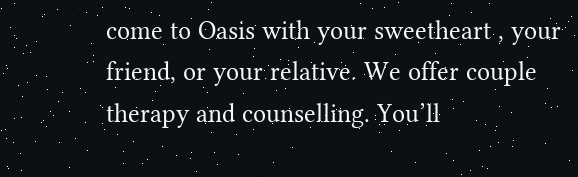come to Oasis with your sweetheart , your friend, or your relative. We offer couple therapy and counselling. You’ll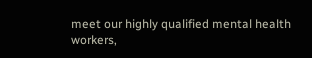meet our highly qualified mental health workers,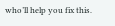who’ll help you fix this.